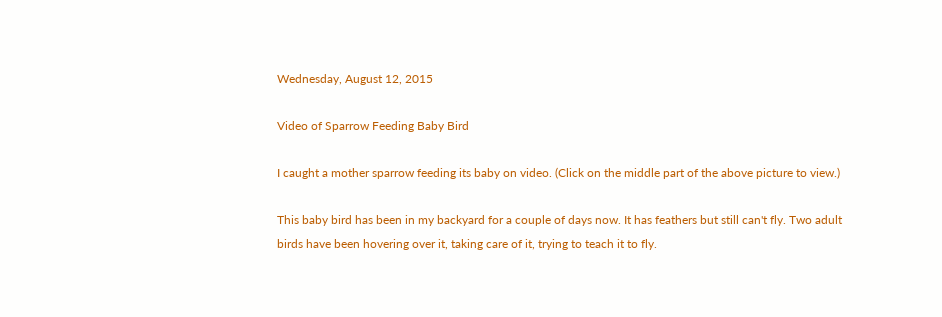Wednesday, August 12, 2015

Video of Sparrow Feeding Baby Bird

I caught a mother sparrow feeding its baby on video. (Click on the middle part of the above picture to view.)

This baby bird has been in my backyard for a couple of days now. It has feathers but still can't fly. Two adult birds have been hovering over it, taking care of it, trying to teach it to fly.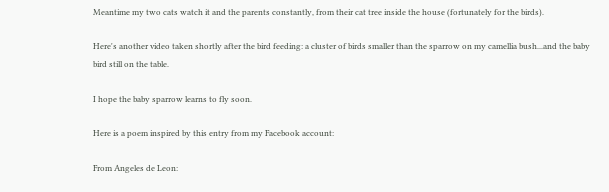Meantime my two cats watch it and the parents constantly, from their cat tree inside the house (fortunately for the birds).

Here's another video taken shortly after the bird feeding: a cluster of birds smaller than the sparrow on my camellia bush...and the baby bird still on the table.

I hope the baby sparrow learns to fly soon.

Here is a poem inspired by this entry from my Facebook account:

From Angeles de Leon: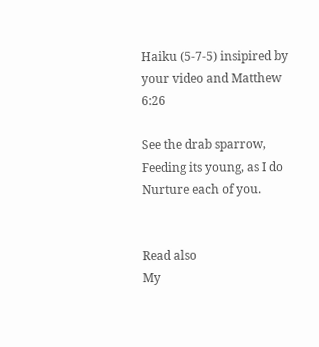Haiku (5-7-5) insipired by your video and Matthew 6:26

See the drab sparrow,
Feeding its young, as I do
Nurture each of you.


Read also
My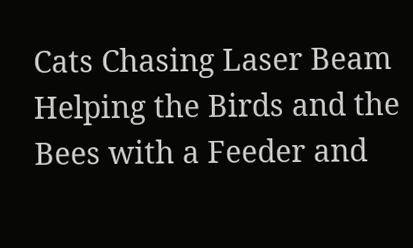Cats Chasing Laser Beam
Helping the Birds and the Bees with a Feeder and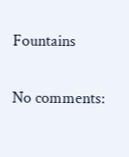Fountains

No comments: